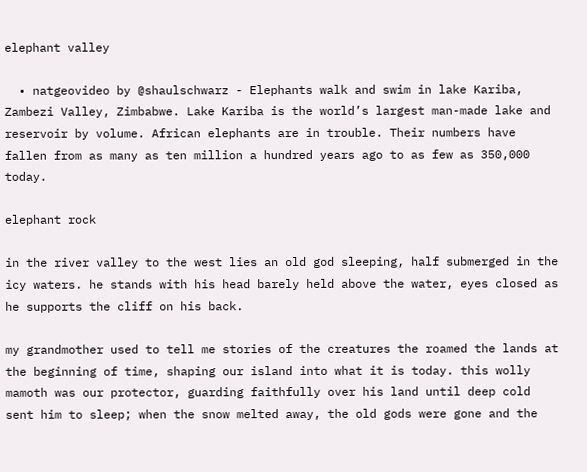elephant valley

  • natgeovideo by @shaulschwarz - Elephants walk and swim in lake Kariba, Zambezi Valley, Zimbabwe. Lake Kariba is the world’s largest man-made lake and reservoir by volume. African elephants are in trouble. Their numbers have fallen from as many as ten million a hundred years ago to as few as 350,000 today.

elephant rock

in the river valley to the west lies an old god sleeping, half submerged in the icy waters. he stands with his head barely held above the water, eyes closed as he supports the cliff on his back.

my grandmother used to tell me stories of the creatures the roamed the lands at the beginning of time, shaping our island into what it is today. this wolly mamoth was our protector, guarding faithfully over his land until deep cold sent him to sleep; when the snow melted away, the old gods were gone and the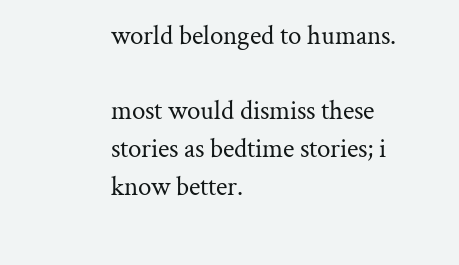world belonged to humans.

most would dismiss these stories as bedtime stories; i know better.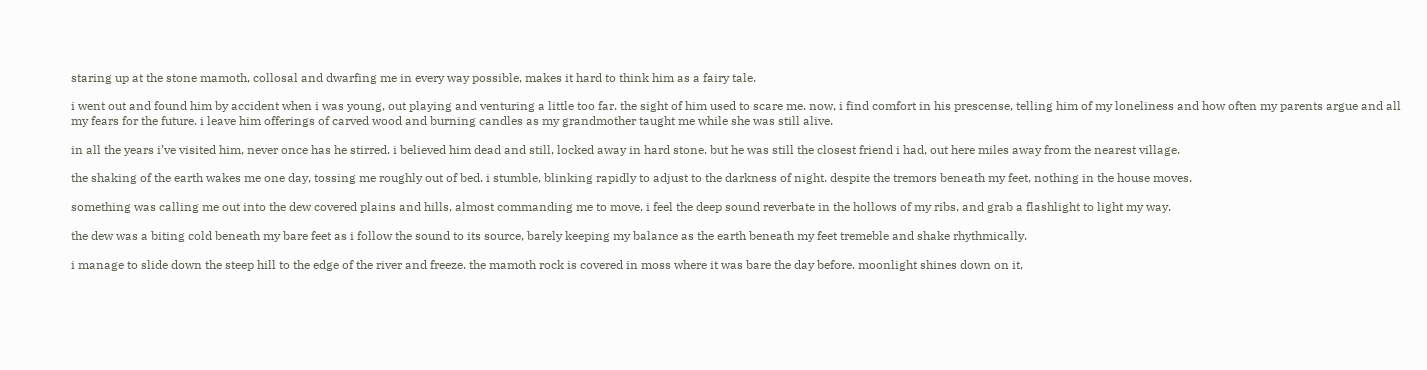staring up at the stone mamoth, collosal and dwarfing me in every way possible, makes it hard to think him as a fairy tale.

i went out and found him by accident when i was young, out playing and venturing a little too far. the sight of him used to scare me. now, i find comfort in his prescense, telling him of my loneliness and how often my parents argue and all my fears for the future. i leave him offerings of carved wood and burning candles as my grandmother taught me while she was still alive.

in all the years i’ve visited him, never once has he stirred. i believed him dead and still, locked away in hard stone. but he was still the closest friend i had, out here miles away from the nearest village.

the shaking of the earth wakes me one day, tossing me roughly out of bed. i stumble, blinking rapidly to adjust to the darkness of night. despite the tremors beneath my feet, nothing in the house moves.

something was calling me out into the dew covered plains and hills, almost commanding me to move. i feel the deep sound reverbate in the hollows of my ribs, and grab a flashlight to light my way.

the dew was a biting cold beneath my bare feet as i follow the sound to its source, barely keeping my balance as the earth beneath my feet tremeble and shake rhythmically.

i manage to slide down the steep hill to the edge of the river and freeze. the mamoth rock is covered in moss where it was bare the day before. moonlight shines down on it,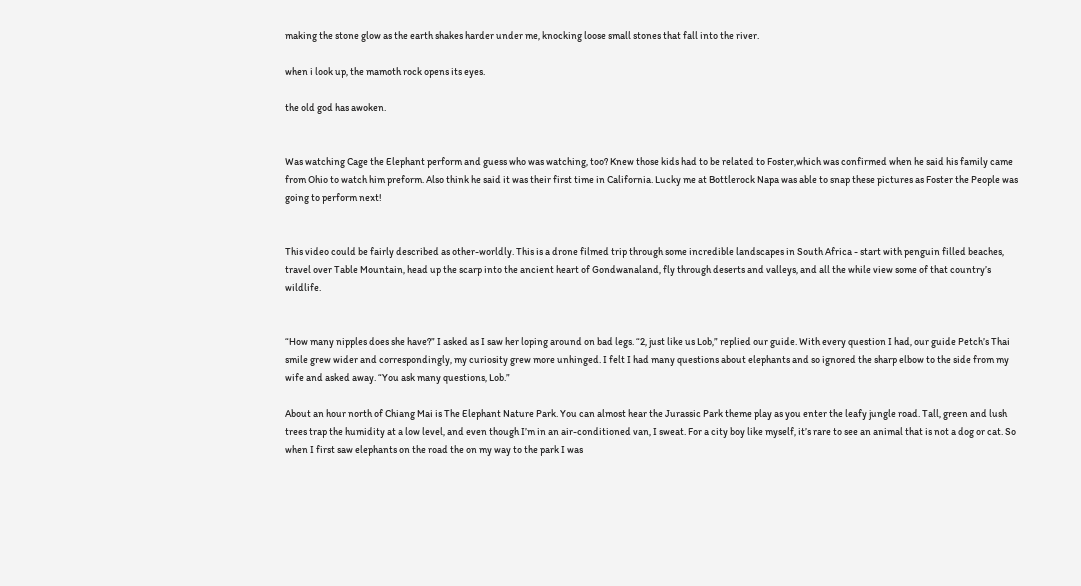making the stone glow as the earth shakes harder under me, knocking loose small stones that fall into the river.

when i look up, the mamoth rock opens its eyes.

the old god has awoken.


Was watching Cage the Elephant perform and guess who was watching, too? Knew those kids had to be related to Foster,which was confirmed when he said his family came from Ohio to watch him preform. Also think he said it was their first time in California. Lucky me at Bottlerock Napa was able to snap these pictures as Foster the People was going to perform next!


This video could be fairly described as other-worldly. This is a drone filmed trip through some incredible landscapes in South Africa - start with penguin filled beaches, travel over Table Mountain, head up the scarp into the ancient heart of Gondwanaland, fly through deserts and valleys, and all the while view some of that country’s wildlife.


“How many nipples does she have?” I asked as I saw her loping around on bad legs. “2, just like us Lob,” replied our guide. With every question I had, our guide Petch’s Thai smile grew wider and correspondingly, my curiosity grew more unhinged. I felt I had many questions about elephants and so ignored the sharp elbow to the side from my wife and asked away. “You ask many questions, Lob.”

About an hour north of Chiang Mai is The Elephant Nature Park. You can almost hear the Jurassic Park theme play as you enter the leafy jungle road. Tall, green and lush trees trap the humidity at a low level, and even though I’m in an air-conditioned van, I sweat. For a city boy like myself, it’s rare to see an animal that is not a dog or cat. So when I first saw elephants on the road the on my way to the park I was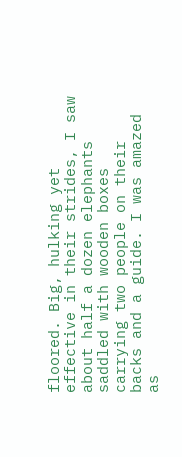floored. Big, hulking yet effective in their strides, I saw about half a dozen elephants saddled with wooden boxes carrying two people on their backs and a guide. I was amazed as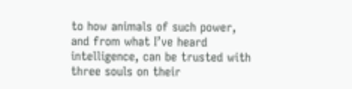to how animals of such power, and from what I’ve heard intelligence, can be trusted with three souls on their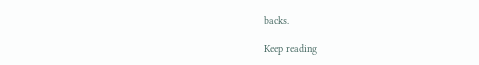backs.

Keep reading